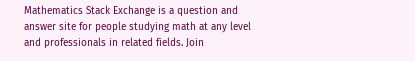Mathematics Stack Exchange is a question and answer site for people studying math at any level and professionals in related fields. Join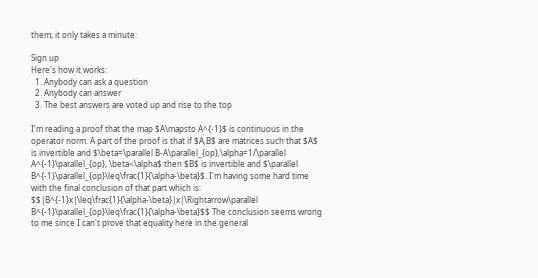them; it only takes a minute:

Sign up
Here's how it works:
  1. Anybody can ask a question
  2. Anybody can answer
  3. The best answers are voted up and rise to the top

I'm reading a proof that the map $A\mapsto A^{-1}$ is continuous in the operator norm. A part of the proof is that if $A,B$ are matrices such that $A$ is invertible and $\beta=\parallel B-A\parallel_{op},\alpha=1/\parallel A^{-1}\parallel_{op}, \beta<\alpha$ then $B$ is invertible and $\parallel B^{-1}\parallel_{op}\leq\frac{1}{\alpha-\beta}$. I'm having some hard time with the final conclusion of that part which is: $$|B^{-1}x|\leq\frac{1}{\alpha-\beta}|x|\Rightarrow\parallel B^{-1}\parallel_{op}\leq\frac{1}{\alpha-\beta}$$ The conclusion seems wrong to me since I can't prove that equality here in the general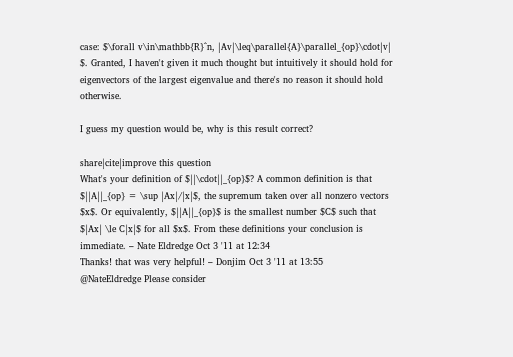case: $\forall v\in\mathbb{R}^n, |Av|\leq\parallel{A}\parallel_{op}\cdot|v| $. Granted, I haven't given it much thought but intuitively it should hold for eigenvectors of the largest eigenvalue and there's no reason it should hold otherwise.

I guess my question would be, why is this result correct?

share|cite|improve this question
What's your definition of $||\cdot||_{op}$? A common definition is that $||A||_{op} = \sup |Ax|/|x|$, the supremum taken over all nonzero vectors $x$. Or equivalently, $||A||_{op}$ is the smallest number $C$ such that $|Ax| \le C|x|$ for all $x$. From these definitions your conclusion is immediate. – Nate Eldredge Oct 3 '11 at 12:34
Thanks! that was very helpful! – Donjim Oct 3 '11 at 13:55
@NateEldredge Please consider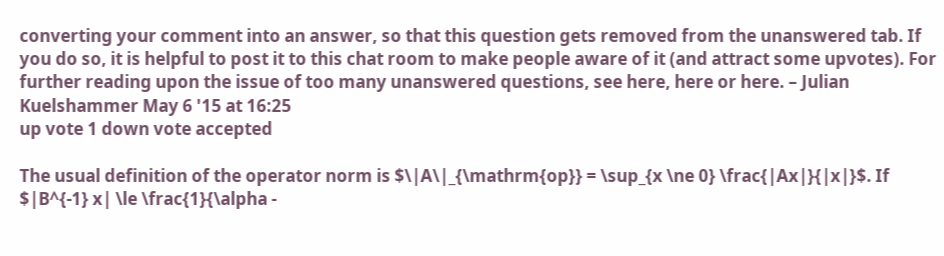converting your comment into an answer, so that this question gets removed from the unanswered tab. If you do so, it is helpful to post it to this chat room to make people aware of it (and attract some upvotes). For further reading upon the issue of too many unanswered questions, see here, here or here. – Julian Kuelshammer May 6 '15 at 16:25
up vote 1 down vote accepted

The usual definition of the operator norm is $\|A\|_{\mathrm{op}} = \sup_{x \ne 0} \frac{|Ax|}{|x|}$. If $|B^{-1} x| \le \frac{1}{\alpha -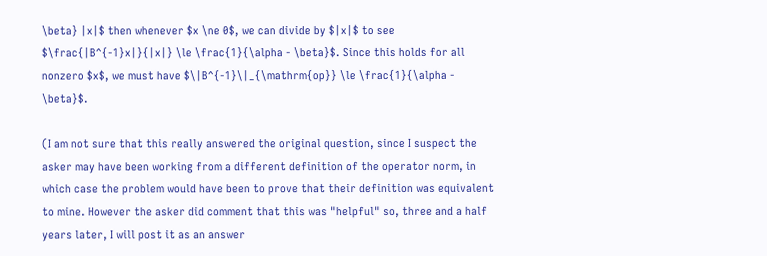\beta} |x|$ then whenever $x \ne 0$, we can divide by $|x|$ to see $\frac{|B^{-1}x|}{|x|} \le \frac{1}{\alpha - \beta}$. Since this holds for all nonzero $x$, we must have $\|B^{-1}\|_{\mathrm{op}} \le \frac{1}{\alpha - \beta}$.

(I am not sure that this really answered the original question, since I suspect the asker may have been working from a different definition of the operator norm, in which case the problem would have been to prove that their definition was equivalent to mine. However the asker did comment that this was "helpful" so, three and a half years later, I will post it as an answer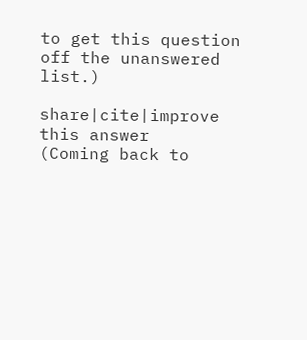to get this question off the unanswered list.)

share|cite|improve this answer
(Coming back to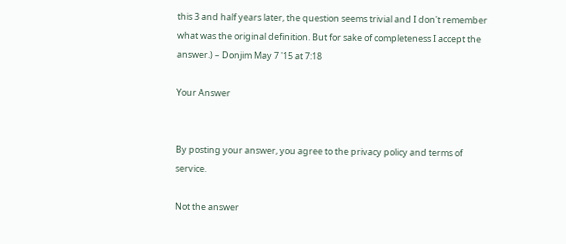this 3 and half years later, the question seems trivial and I don't remember what was the original definition. But for sake of completeness I accept the answer.) – Donjim May 7 '15 at 7:18

Your Answer


By posting your answer, you agree to the privacy policy and terms of service.

Not the answer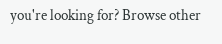you're looking for? Browse other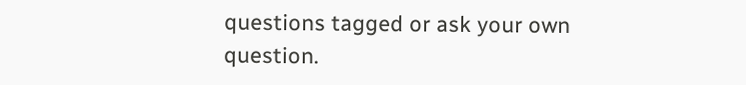questions tagged or ask your own question.